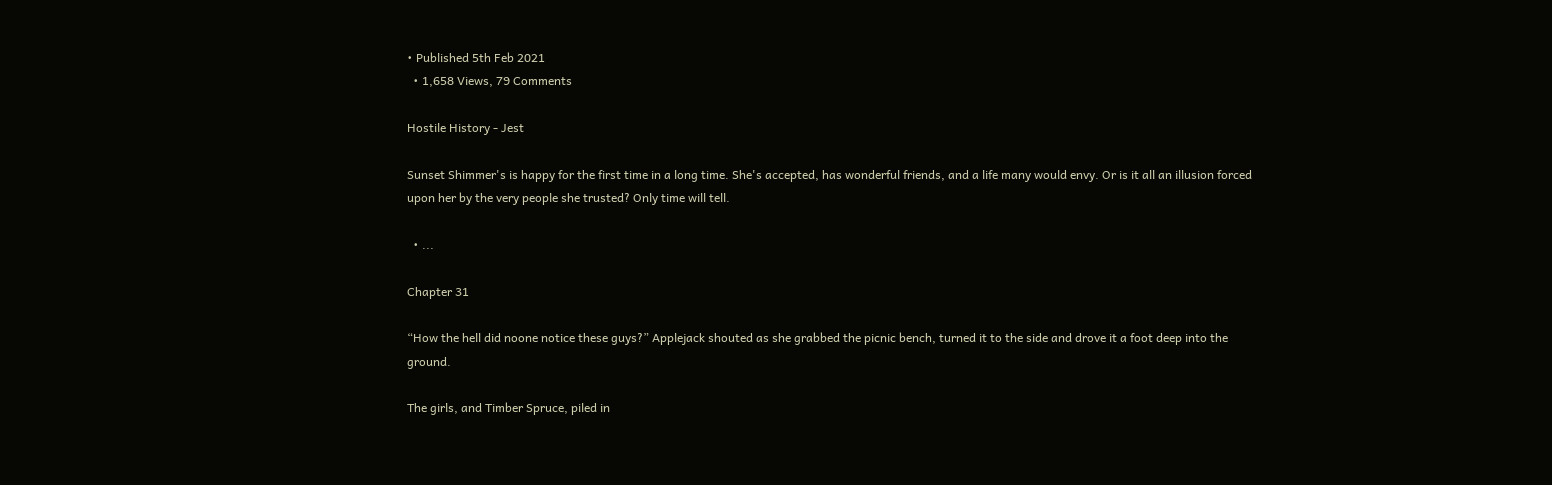• Published 5th Feb 2021
  • 1,658 Views, 79 Comments

Hostile History - Jest

Sunset Shimmer's is happy for the first time in a long time. She's accepted, has wonderful friends, and a life many would envy. Or is it all an illusion forced upon her by the very people she trusted? Only time will tell.

  • ...

Chapter 31

“How the hell did noone notice these guys?” Applejack shouted as she grabbed the picnic bench, turned it to the side and drove it a foot deep into the ground.

The girls, and Timber Spruce, piled in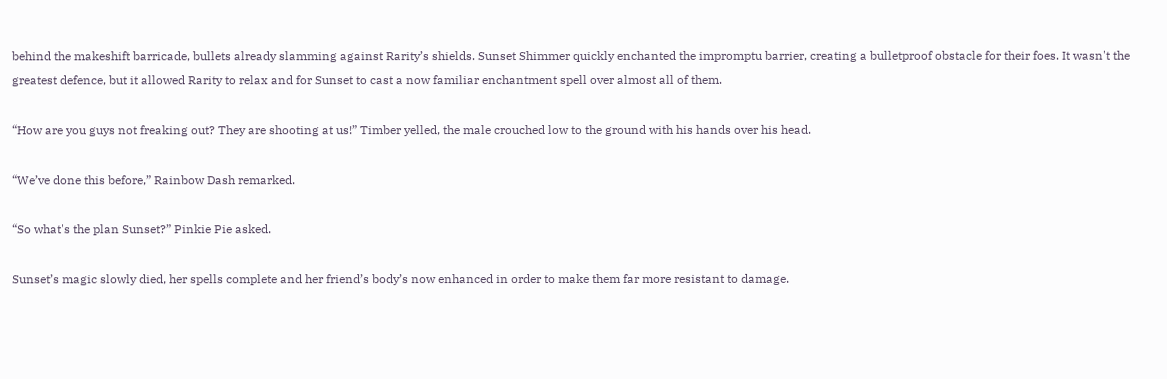behind the makeshift barricade, bullets already slamming against Rarity’s shields. Sunset Shimmer quickly enchanted the impromptu barrier, creating a bulletproof obstacle for their foes. It wasn't the greatest defence, but it allowed Rarity to relax and for Sunset to cast a now familiar enchantment spell over almost all of them.

“How are you guys not freaking out? They are shooting at us!” Timber yelled, the male crouched low to the ground with his hands over his head.

“We’ve done this before,” Rainbow Dash remarked.

“So what's the plan Sunset?” Pinkie Pie asked.

Sunset’s magic slowly died, her spells complete and her friend’s body’s now enhanced in order to make them far more resistant to damage.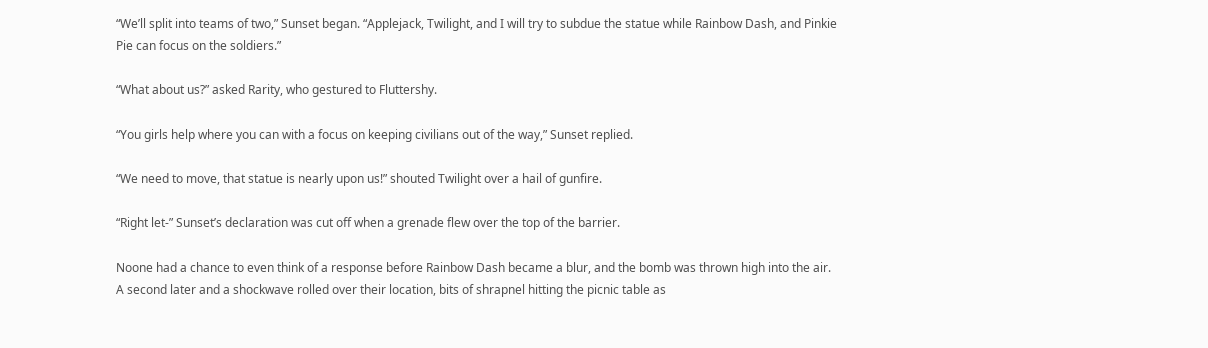“We’ll split into teams of two,” Sunset began. “Applejack, Twilight, and I will try to subdue the statue while Rainbow Dash, and Pinkie Pie can focus on the soldiers.”

“What about us?” asked Rarity, who gestured to Fluttershy.

“You girls help where you can with a focus on keeping civilians out of the way,” Sunset replied.

“We need to move, that statue is nearly upon us!” shouted Twilight over a hail of gunfire.

“Right let-” Sunset’s declaration was cut off when a grenade flew over the top of the barrier.

Noone had a chance to even think of a response before Rainbow Dash became a blur, and the bomb was thrown high into the air. A second later and a shockwave rolled over their location, bits of shrapnel hitting the picnic table as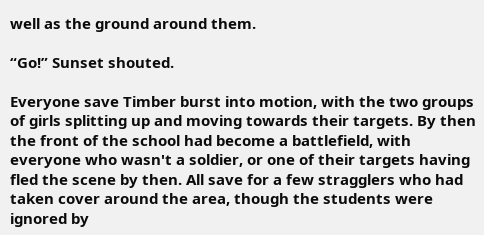well as the ground around them.

“Go!” Sunset shouted.

Everyone save Timber burst into motion, with the two groups of girls splitting up and moving towards their targets. By then the front of the school had become a battlefield, with everyone who wasn't a soldier, or one of their targets having fled the scene by then. All save for a few stragglers who had taken cover around the area, though the students were ignored by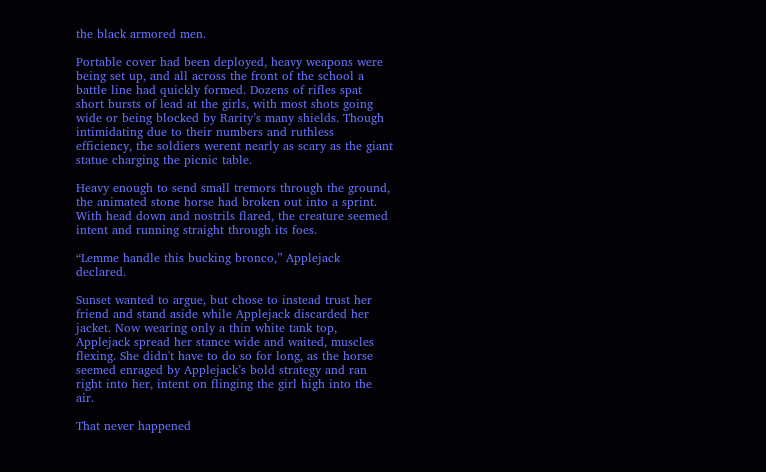the black armored men.

Portable cover had been deployed, heavy weapons were being set up, and all across the front of the school a battle line had quickly formed. Dozens of rifles spat short bursts of lead at the girls, with most shots going wide or being blocked by Rarity’s many shields. Though intimidating due to their numbers and ruthless efficiency, the soldiers werent nearly as scary as the giant statue charging the picnic table.

Heavy enough to send small tremors through the ground, the animated stone horse had broken out into a sprint. With head down and nostrils flared, the creature seemed intent and running straight through its foes.

“Lemme handle this bucking bronco,” Applejack declared.

Sunset wanted to argue, but chose to instead trust her friend and stand aside while Applejack discarded her jacket. Now wearing only a thin white tank top, Applejack spread her stance wide and waited, muscles flexing. She didn't have to do so for long, as the horse seemed enraged by Applejack’s bold strategy and ran right into her, intent on flinging the girl high into the air.

That never happened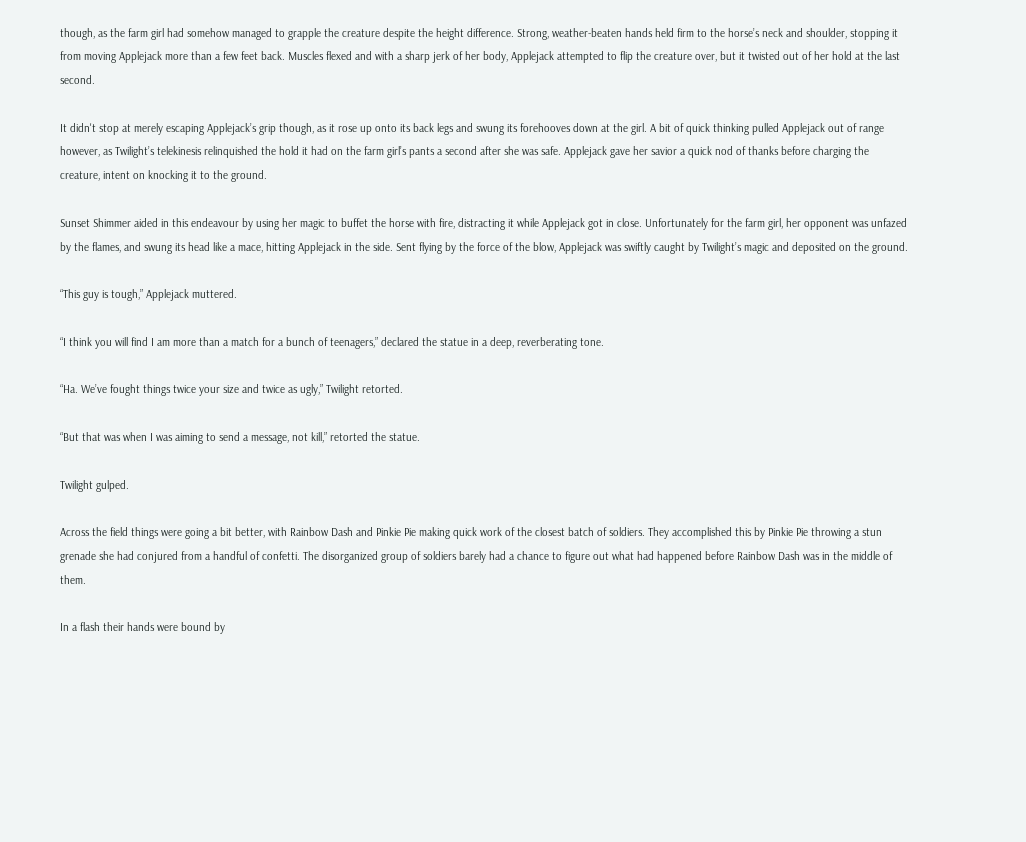though, as the farm girl had somehow managed to grapple the creature despite the height difference. Strong, weather-beaten hands held firm to the horse’s neck and shoulder, stopping it from moving Applejack more than a few feet back. Muscles flexed and with a sharp jerk of her body, Applejack attempted to flip the creature over, but it twisted out of her hold at the last second.

It didn't stop at merely escaping Applejack’s grip though, as it rose up onto its back legs and swung its forehooves down at the girl. A bit of quick thinking pulled Applejack out of range however, as Twilight’s telekinesis relinquished the hold it had on the farm girl’s pants a second after she was safe. Applejack gave her savior a quick nod of thanks before charging the creature, intent on knocking it to the ground.

Sunset Shimmer aided in this endeavour by using her magic to buffet the horse with fire, distracting it while Applejack got in close. Unfortunately for the farm girl, her opponent was unfazed by the flames, and swung its head like a mace, hitting Applejack in the side. Sent flying by the force of the blow, Applejack was swiftly caught by Twilight’s magic and deposited on the ground.

“This guy is tough,” Applejack muttered.

“I think you will find I am more than a match for a bunch of teenagers,” declared the statue in a deep, reverberating tone.

“Ha. We’ve fought things twice your size and twice as ugly,” Twilight retorted.

“But that was when I was aiming to send a message, not kill,” retorted the statue.

Twilight gulped.

Across the field things were going a bit better, with Rainbow Dash and Pinkie Pie making quick work of the closest batch of soldiers. They accomplished this by Pinkie Pie throwing a stun grenade she had conjured from a handful of confetti. The disorganized group of soldiers barely had a chance to figure out what had happened before Rainbow Dash was in the middle of them.

In a flash their hands were bound by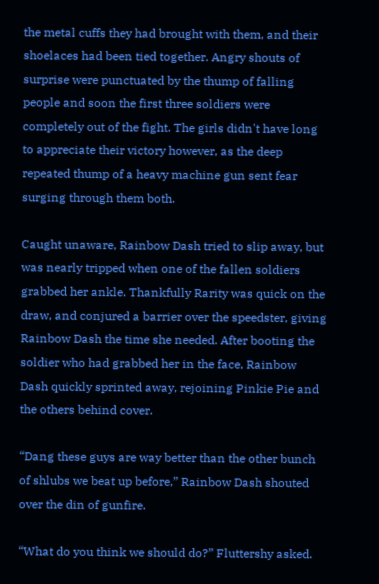the metal cuffs they had brought with them, and their shoelaces had been tied together. Angry shouts of surprise were punctuated by the thump of falling people and soon the first three soldiers were completely out of the fight. The girls didn't have long to appreciate their victory however, as the deep repeated thump of a heavy machine gun sent fear surging through them both.

Caught unaware, Rainbow Dash tried to slip away, but was nearly tripped when one of the fallen soldiers grabbed her ankle. Thankfully Rarity was quick on the draw, and conjured a barrier over the speedster, giving Rainbow Dash the time she needed. After booting the soldier who had grabbed her in the face, Rainbow Dash quickly sprinted away, rejoining Pinkie Pie and the others behind cover.

“Dang these guys are way better than the other bunch of shlubs we beat up before,” Rainbow Dash shouted over the din of gunfire.

“What do you think we should do?” Fluttershy asked.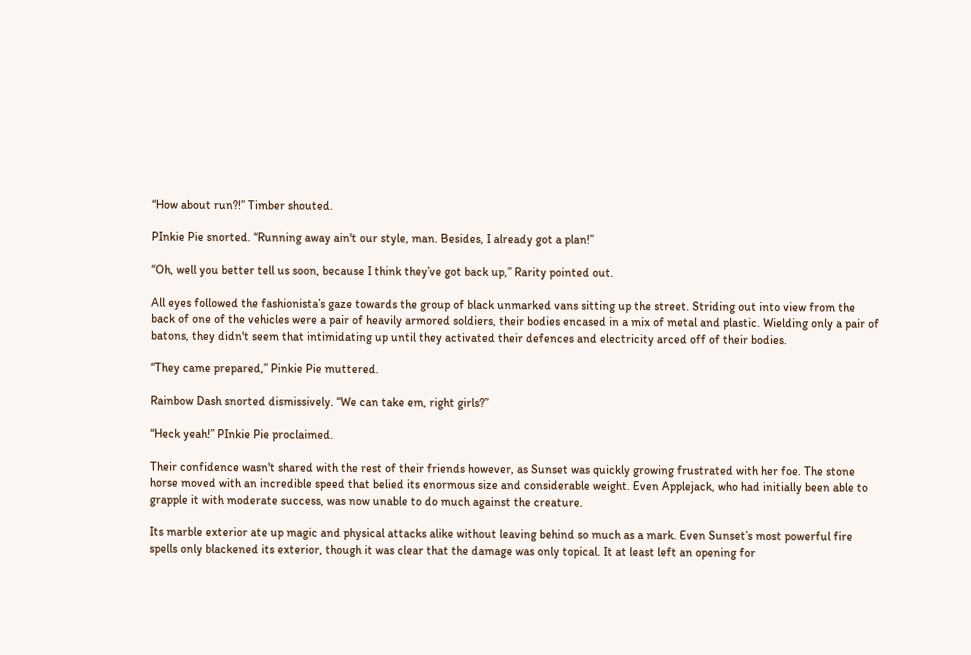“How about run?!” Timber shouted.

PInkie Pie snorted. “Running away ain't our style, man. Besides, I already got a plan!”

“Oh, well you better tell us soon, because I think they’ve got back up,” Rarity pointed out.

All eyes followed the fashionista’s gaze towards the group of black unmarked vans sitting up the street. Striding out into view from the back of one of the vehicles were a pair of heavily armored soldiers, their bodies encased in a mix of metal and plastic. Wielding only a pair of batons, they didn't seem that intimidating up until they activated their defences and electricity arced off of their bodies.

“They came prepared,” Pinkie Pie muttered.

Rainbow Dash snorted dismissively. “We can take em, right girls?”

“Heck yeah!” PInkie Pie proclaimed.

Their confidence wasn't shared with the rest of their friends however, as Sunset was quickly growing frustrated with her foe. The stone horse moved with an incredible speed that belied its enormous size and considerable weight. Even Applejack, who had initially been able to grapple it with moderate success, was now unable to do much against the creature.

Its marble exterior ate up magic and physical attacks alike without leaving behind so much as a mark. Even Sunset’s most powerful fire spells only blackened its exterior, though it was clear that the damage was only topical. It at least left an opening for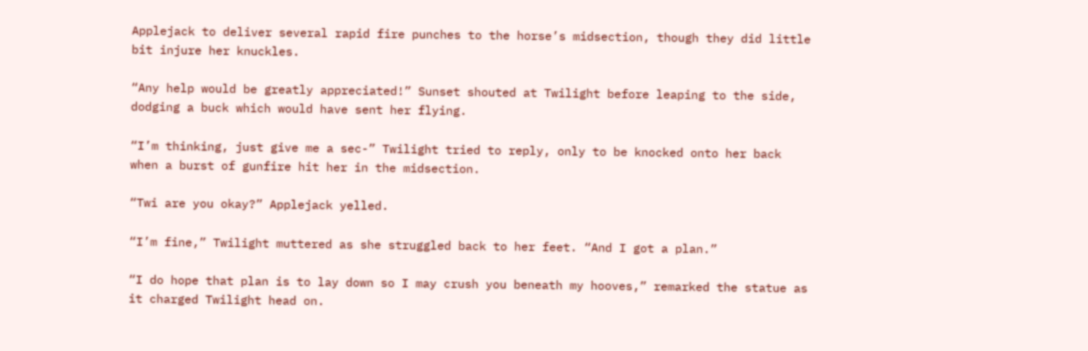Applejack to deliver several rapid fire punches to the horse’s midsection, though they did little bit injure her knuckles.

“Any help would be greatly appreciated!” Sunset shouted at Twilight before leaping to the side, dodging a buck which would have sent her flying.

“I’m thinking, just give me a sec-” Twilight tried to reply, only to be knocked onto her back when a burst of gunfire hit her in the midsection.

“Twi are you okay?” Applejack yelled.

“I’m fine,” Twilight muttered as she struggled back to her feet. “And I got a plan.”

“I do hope that plan is to lay down so I may crush you beneath my hooves,” remarked the statue as it charged Twilight head on.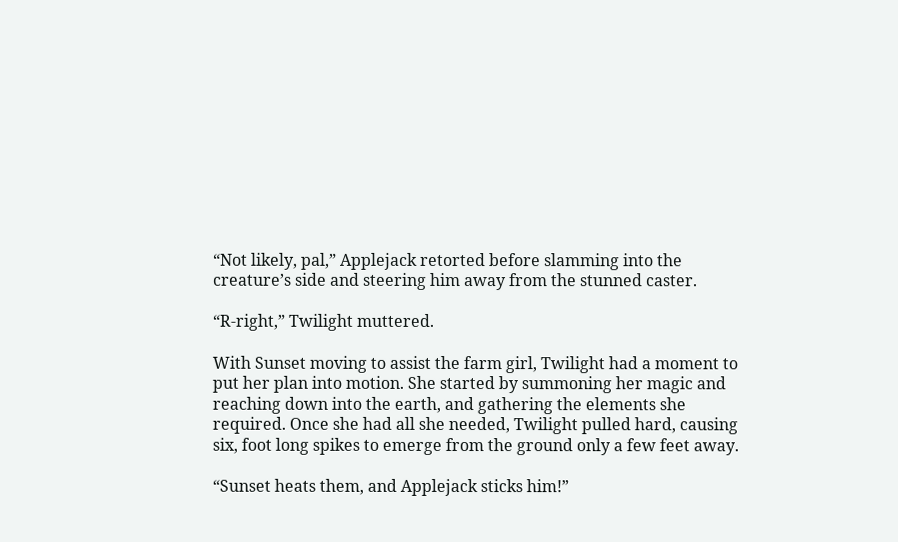“Not likely, pal,” Applejack retorted before slamming into the creature’s side and steering him away from the stunned caster.

“R-right,” Twilight muttered.

With Sunset moving to assist the farm girl, Twilight had a moment to put her plan into motion. She started by summoning her magic and reaching down into the earth, and gathering the elements she required. Once she had all she needed, Twilight pulled hard, causing six, foot long spikes to emerge from the ground only a few feet away.

“Sunset heats them, and Applejack sticks him!”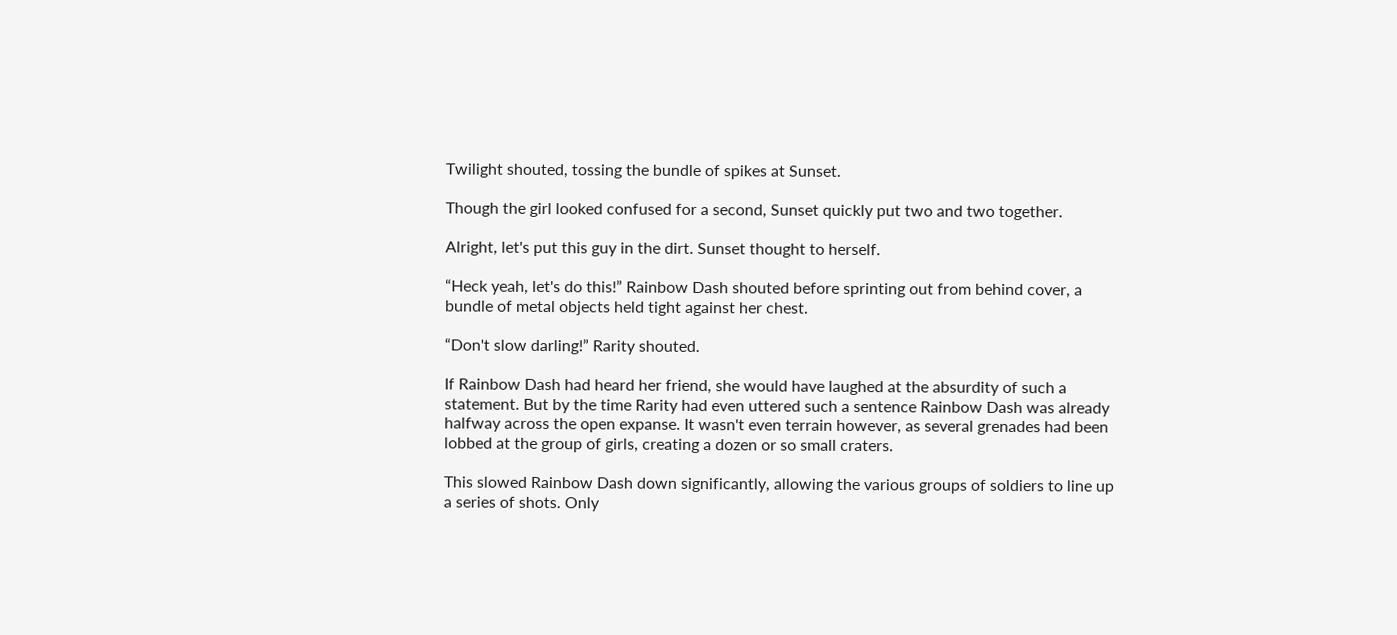Twilight shouted, tossing the bundle of spikes at Sunset.

Though the girl looked confused for a second, Sunset quickly put two and two together.

Alright, let's put this guy in the dirt. Sunset thought to herself.

“Heck yeah, let's do this!” Rainbow Dash shouted before sprinting out from behind cover, a bundle of metal objects held tight against her chest.

“Don't slow darling!” Rarity shouted.

If Rainbow Dash had heard her friend, she would have laughed at the absurdity of such a statement. But by the time Rarity had even uttered such a sentence Rainbow Dash was already halfway across the open expanse. It wasn't even terrain however, as several grenades had been lobbed at the group of girls, creating a dozen or so small craters.

This slowed Rainbow Dash down significantly, allowing the various groups of soldiers to line up a series of shots. Only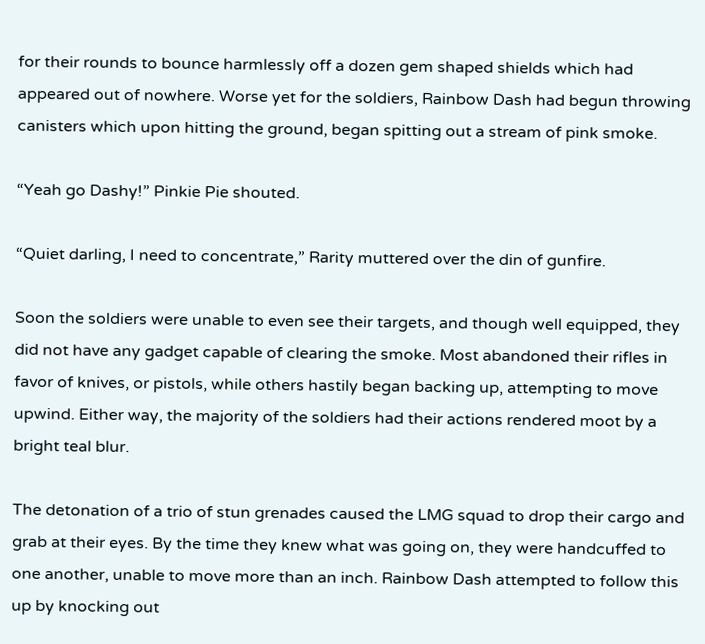for their rounds to bounce harmlessly off a dozen gem shaped shields which had appeared out of nowhere. Worse yet for the soldiers, Rainbow Dash had begun throwing canisters which upon hitting the ground, began spitting out a stream of pink smoke.

“Yeah go Dashy!” Pinkie Pie shouted.

“Quiet darling, I need to concentrate,” Rarity muttered over the din of gunfire.

Soon the soldiers were unable to even see their targets, and though well equipped, they did not have any gadget capable of clearing the smoke. Most abandoned their rifles in favor of knives, or pistols, while others hastily began backing up, attempting to move upwind. Either way, the majority of the soldiers had their actions rendered moot by a bright teal blur.

The detonation of a trio of stun grenades caused the LMG squad to drop their cargo and grab at their eyes. By the time they knew what was going on, they were handcuffed to one another, unable to move more than an inch. Rainbow Dash attempted to follow this up by knocking out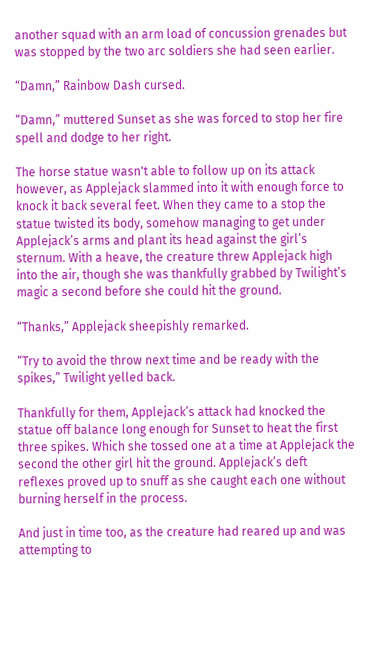another squad with an arm load of concussion grenades but was stopped by the two arc soldiers she had seen earlier.

“Damn,” Rainbow Dash cursed.

“Damn,” muttered Sunset as she was forced to stop her fire spell and dodge to her right.

The horse statue wasn't able to follow up on its attack however, as Applejack slammed into it with enough force to knock it back several feet. When they came to a stop the statue twisted its body, somehow managing to get under Applejack’s arms and plant its head against the girl’s sternum. With a heave, the creature threw Applejack high into the air, though she was thankfully grabbed by Twilight’s magic a second before she could hit the ground.

“Thanks,” Applejack sheepishly remarked.

“Try to avoid the throw next time and be ready with the spikes,” Twilight yelled back.

Thankfully for them, Applejack’s attack had knocked the statue off balance long enough for Sunset to heat the first three spikes. Which she tossed one at a time at Applejack the second the other girl hit the ground. Applejack’s deft reflexes proved up to snuff as she caught each one without burning herself in the process.

And just in time too, as the creature had reared up and was attempting to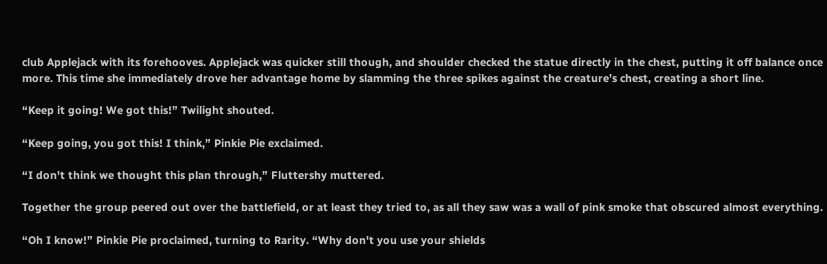club Applejack with its forehooves. Applejack was quicker still though, and shoulder checked the statue directly in the chest, putting it off balance once more. This time she immediately drove her advantage home by slamming the three spikes against the creature’s chest, creating a short line.

“Keep it going! We got this!” Twilight shouted.

“Keep going, you got this! I think,” Pinkie Pie exclaimed.

“I don't think we thought this plan through,” Fluttershy muttered.

Together the group peered out over the battlefield, or at least they tried to, as all they saw was a wall of pink smoke that obscured almost everything.

“Oh I know!” Pinkie Pie proclaimed, turning to Rarity. “Why don't you use your shields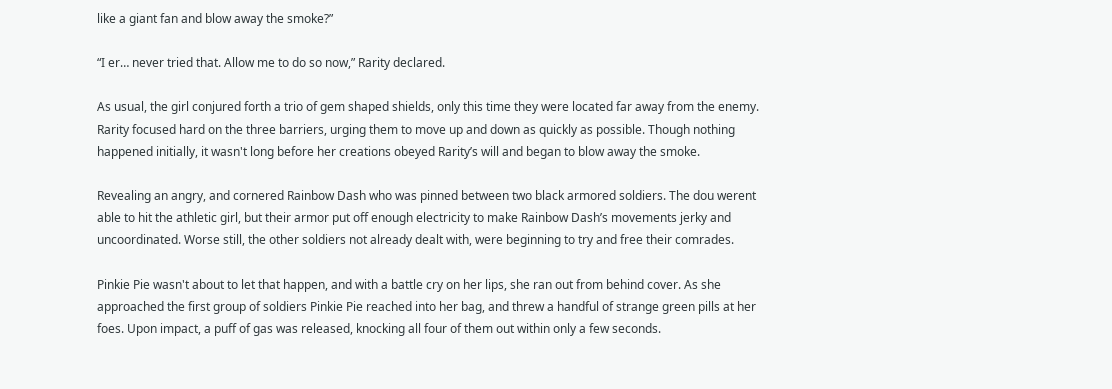like a giant fan and blow away the smoke?”

“I er… never tried that. Allow me to do so now,” Rarity declared.

As usual, the girl conjured forth a trio of gem shaped shields, only this time they were located far away from the enemy. Rarity focused hard on the three barriers, urging them to move up and down as quickly as possible. Though nothing happened initially, it wasn't long before her creations obeyed Rarity’s will and began to blow away the smoke.

Revealing an angry, and cornered Rainbow Dash who was pinned between two black armored soldiers. The dou werent able to hit the athletic girl, but their armor put off enough electricity to make Rainbow Dash’s movements jerky and uncoordinated. Worse still, the other soldiers not already dealt with, were beginning to try and free their comrades.

Pinkie Pie wasn't about to let that happen, and with a battle cry on her lips, she ran out from behind cover. As she approached the first group of soldiers Pinkie Pie reached into her bag, and threw a handful of strange green pills at her foes. Upon impact, a puff of gas was released, knocking all four of them out within only a few seconds.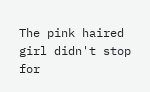The pink haired girl didn't stop for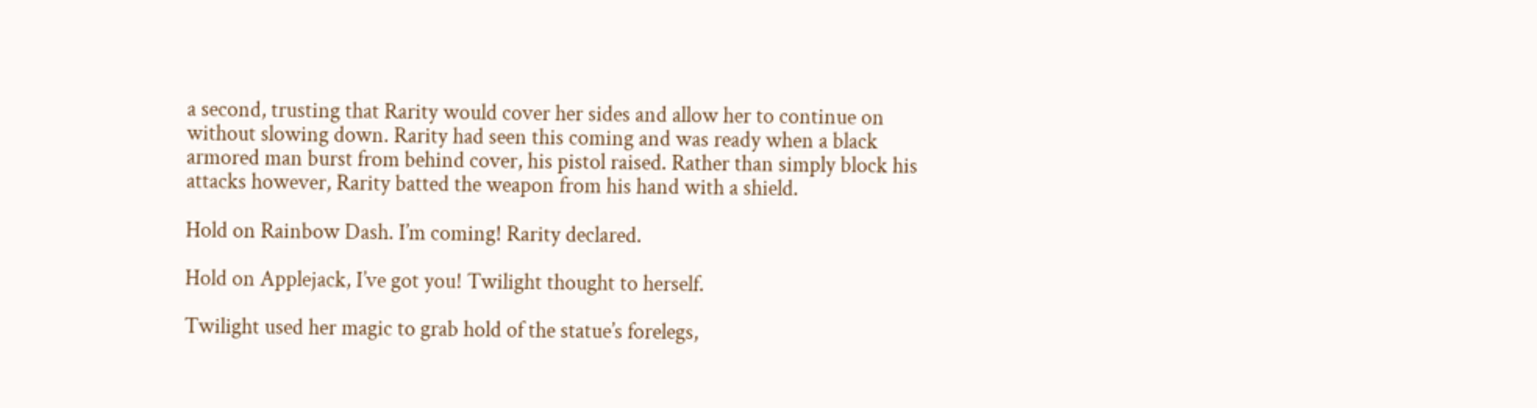a second, trusting that Rarity would cover her sides and allow her to continue on without slowing down. Rarity had seen this coming and was ready when a black armored man burst from behind cover, his pistol raised. Rather than simply block his attacks however, Rarity batted the weapon from his hand with a shield.

Hold on Rainbow Dash. I’m coming! Rarity declared.

Hold on Applejack, I’ve got you! Twilight thought to herself.

Twilight used her magic to grab hold of the statue’s forelegs,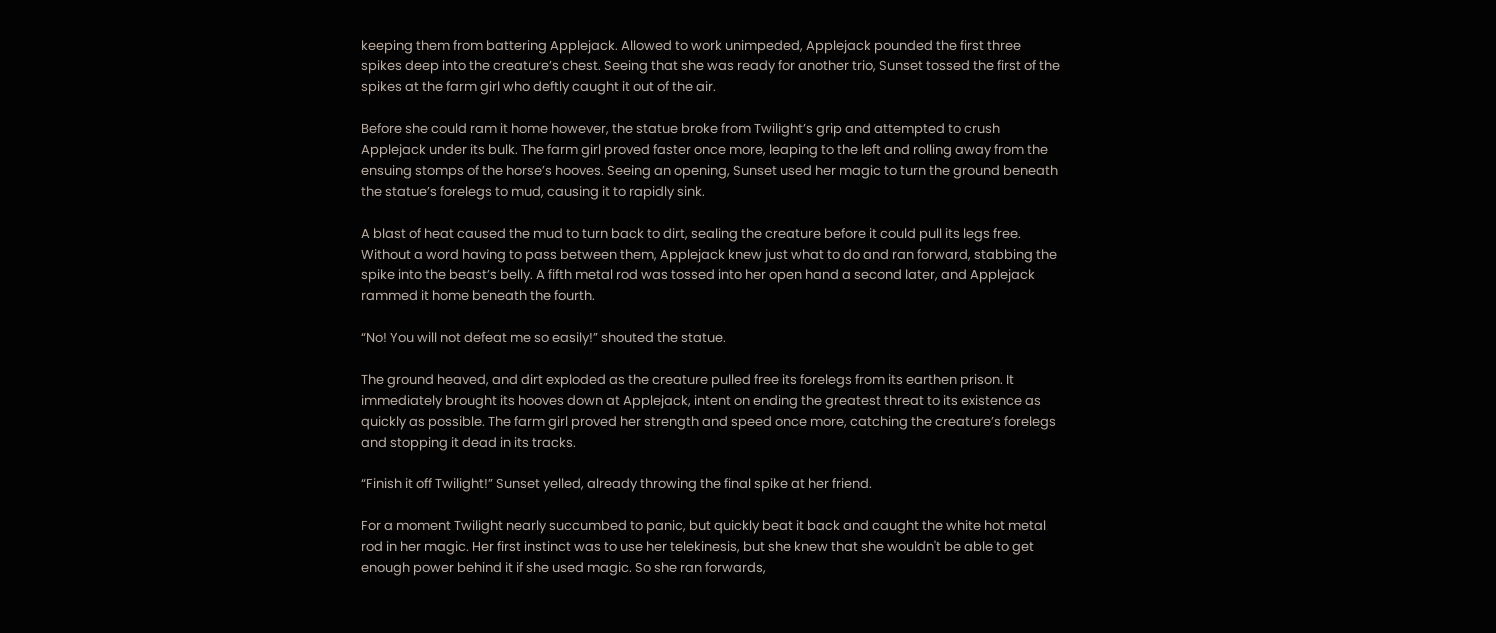keeping them from battering Applejack. Allowed to work unimpeded, Applejack pounded the first three spikes deep into the creature’s chest. Seeing that she was ready for another trio, Sunset tossed the first of the spikes at the farm girl who deftly caught it out of the air.

Before she could ram it home however, the statue broke from Twilight’s grip and attempted to crush Applejack under its bulk. The farm girl proved faster once more, leaping to the left and rolling away from the ensuing stomps of the horse’s hooves. Seeing an opening, Sunset used her magic to turn the ground beneath the statue’s forelegs to mud, causing it to rapidly sink.

A blast of heat caused the mud to turn back to dirt, sealing the creature before it could pull its legs free. Without a word having to pass between them, Applejack knew just what to do and ran forward, stabbing the spike into the beast’s belly. A fifth metal rod was tossed into her open hand a second later, and Applejack rammed it home beneath the fourth.

“No! You will not defeat me so easily!” shouted the statue.

The ground heaved, and dirt exploded as the creature pulled free its forelegs from its earthen prison. It immediately brought its hooves down at Applejack, intent on ending the greatest threat to its existence as quickly as possible. The farm girl proved her strength and speed once more, catching the creature’s forelegs and stopping it dead in its tracks.

“Finish it off Twilight!” Sunset yelled, already throwing the final spike at her friend.

For a moment Twilight nearly succumbed to panic, but quickly beat it back and caught the white hot metal rod in her magic. Her first instinct was to use her telekinesis, but she knew that she wouldn't be able to get enough power behind it if she used magic. So she ran forwards,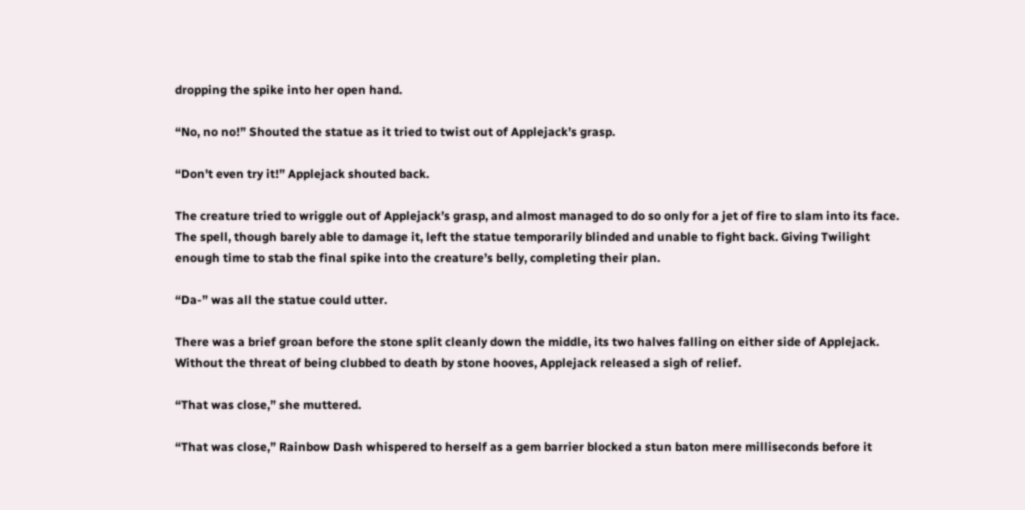dropping the spike into her open hand.

“No, no no!” Shouted the statue as it tried to twist out of Applejack’s grasp.

“Don't even try it!” Applejack shouted back.

The creature tried to wriggle out of Applejack’s grasp, and almost managed to do so only for a jet of fire to slam into its face. The spell, though barely able to damage it, left the statue temporarily blinded and unable to fight back. Giving Twilight enough time to stab the final spike into the creature’s belly, completing their plan.

“Da-” was all the statue could utter.

There was a brief groan before the stone split cleanly down the middle, its two halves falling on either side of Applejack. Without the threat of being clubbed to death by stone hooves, Applejack released a sigh of relief.

“That was close,” she muttered.

“That was close,” Rainbow Dash whispered to herself as a gem barrier blocked a stun baton mere milliseconds before it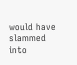would have slammed into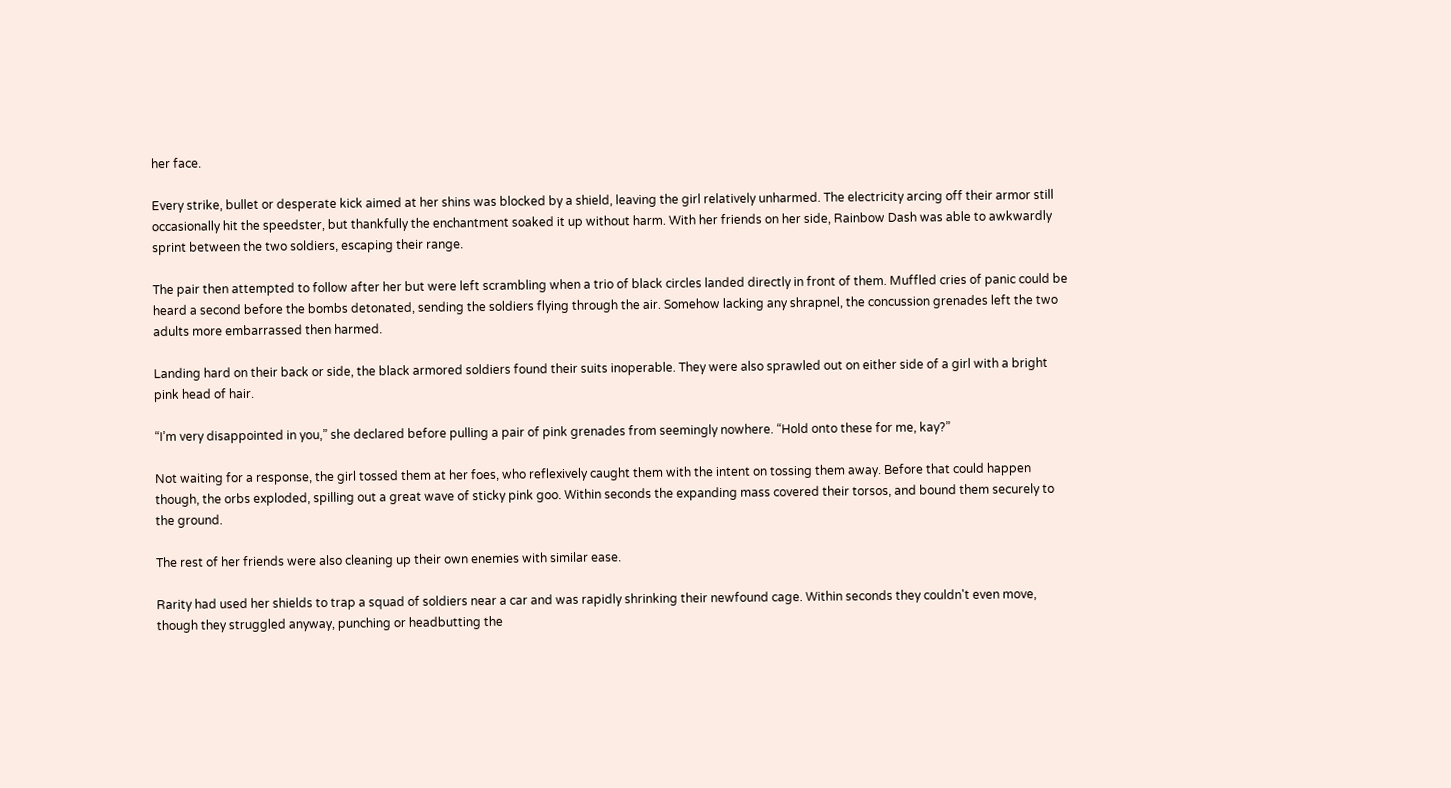her face.

Every strike, bullet or desperate kick aimed at her shins was blocked by a shield, leaving the girl relatively unharmed. The electricity arcing off their armor still occasionally hit the speedster, but thankfully the enchantment soaked it up without harm. With her friends on her side, Rainbow Dash was able to awkwardly sprint between the two soldiers, escaping their range.

The pair then attempted to follow after her but were left scrambling when a trio of black circles landed directly in front of them. Muffled cries of panic could be heard a second before the bombs detonated, sending the soldiers flying through the air. Somehow lacking any shrapnel, the concussion grenades left the two adults more embarrassed then harmed.

Landing hard on their back or side, the black armored soldiers found their suits inoperable. They were also sprawled out on either side of a girl with a bright pink head of hair.

“I’m very disappointed in you,” she declared before pulling a pair of pink grenades from seemingly nowhere. “Hold onto these for me, kay?”

Not waiting for a response, the girl tossed them at her foes, who reflexively caught them with the intent on tossing them away. Before that could happen though, the orbs exploded, spilling out a great wave of sticky pink goo. Within seconds the expanding mass covered their torsos, and bound them securely to the ground.

The rest of her friends were also cleaning up their own enemies with similar ease.

Rarity had used her shields to trap a squad of soldiers near a car and was rapidly shrinking their newfound cage. Within seconds they couldn't even move, though they struggled anyway, punching or headbutting the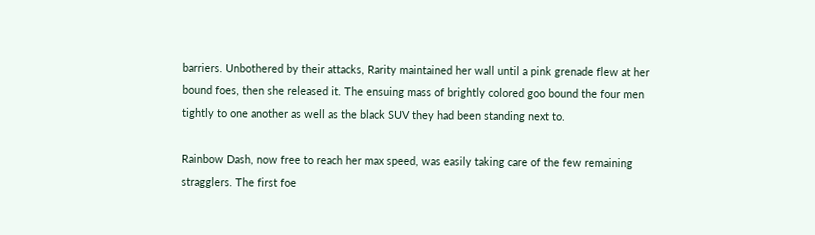barriers. Unbothered by their attacks, Rarity maintained her wall until a pink grenade flew at her bound foes, then she released it. The ensuing mass of brightly colored goo bound the four men tightly to one another as well as the black SUV they had been standing next to.

Rainbow Dash, now free to reach her max speed, was easily taking care of the few remaining stragglers. The first foe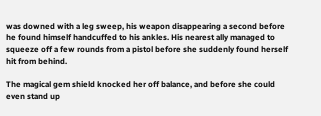was downed with a leg sweep, his weapon disappearing a second before he found himself handcuffed to his ankles. His nearest ally managed to squeeze off a few rounds from a pistol before she suddenly found herself hit from behind.

The magical gem shield knocked her off balance, and before she could even stand up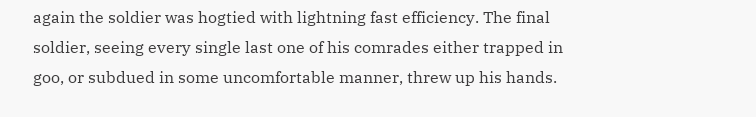again the soldier was hogtied with lightning fast efficiency. The final soldier, seeing every single last one of his comrades either trapped in goo, or subdued in some uncomfortable manner, threw up his hands.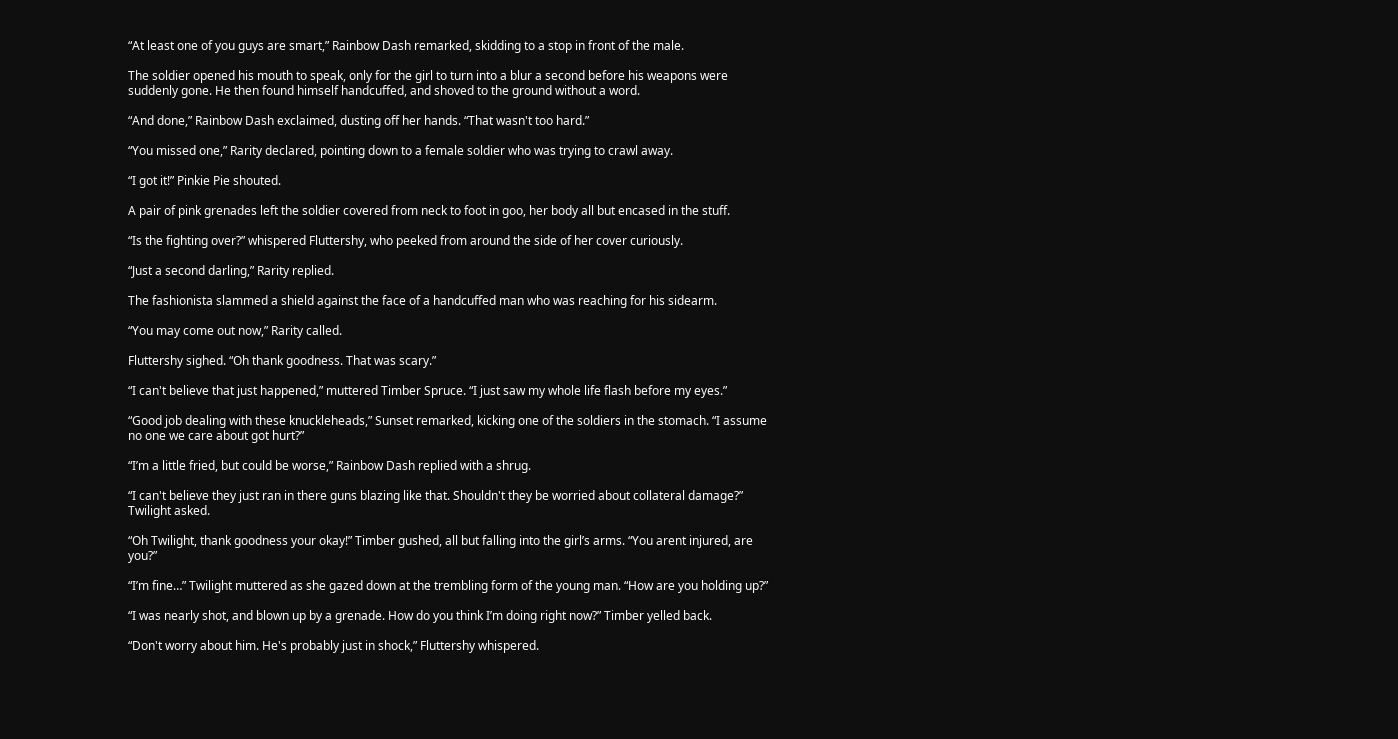“At least one of you guys are smart,” Rainbow Dash remarked, skidding to a stop in front of the male.

The soldier opened his mouth to speak, only for the girl to turn into a blur a second before his weapons were suddenly gone. He then found himself handcuffed, and shoved to the ground without a word.

“And done,” Rainbow Dash exclaimed, dusting off her hands. “That wasn't too hard.”

“You missed one,” Rarity declared, pointing down to a female soldier who was trying to crawl away.

“I got it!” Pinkie Pie shouted.

A pair of pink grenades left the soldier covered from neck to foot in goo, her body all but encased in the stuff.

“Is the fighting over?” whispered Fluttershy, who peeked from around the side of her cover curiously.

“Just a second darling,” Rarity replied.

The fashionista slammed a shield against the face of a handcuffed man who was reaching for his sidearm.

“You may come out now,” Rarity called.

Fluttershy sighed. “Oh thank goodness. That was scary.”

“I can't believe that just happened,” muttered Timber Spruce. “I just saw my whole life flash before my eyes.”

“Good job dealing with these knuckleheads,” Sunset remarked, kicking one of the soldiers in the stomach. “I assume no one we care about got hurt?”

“I’m a little fried, but could be worse,” Rainbow Dash replied with a shrug.

“I can't believe they just ran in there guns blazing like that. Shouldn't they be worried about collateral damage?” Twilight asked.

“Oh Twilight, thank goodness your okay!” Timber gushed, all but falling into the girl’s arms. “You arent injured, are you?”

“I’m fine…” Twilight muttered as she gazed down at the trembling form of the young man. “How are you holding up?”

“I was nearly shot, and blown up by a grenade. How do you think I’m doing right now?” Timber yelled back.

“Don't worry about him. He's probably just in shock,” Fluttershy whispered.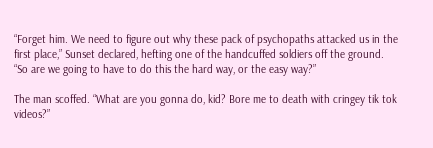“Forget him. We need to figure out why these pack of psychopaths attacked us in the first place,” Sunset declared, hefting one of the handcuffed soldiers off the ground. “So are we going to have to do this the hard way, or the easy way?”

The man scoffed. “What are you gonna do, kid? Bore me to death with cringey tik tok videos?”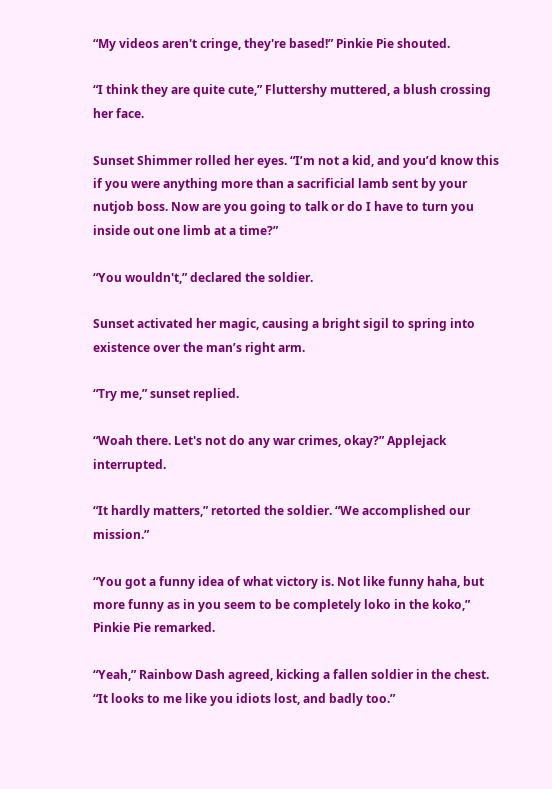“My videos aren't cringe, they're based!” Pinkie Pie shouted.

“I think they are quite cute,” Fluttershy muttered, a blush crossing her face.

Sunset Shimmer rolled her eyes. “I’m not a kid, and you’d know this if you were anything more than a sacrificial lamb sent by your nutjob boss. Now are you going to talk or do I have to turn you inside out one limb at a time?”

“You wouldn't,” declared the soldier.

Sunset activated her magic, causing a bright sigil to spring into existence over the man’s right arm.

“Try me,” sunset replied.

“Woah there. Let's not do any war crimes, okay?” Applejack interrupted.

“It hardly matters,” retorted the soldier. “We accomplished our mission.”

“You got a funny idea of what victory is. Not like funny haha, but more funny as in you seem to be completely loko in the koko,” Pinkie Pie remarked.

“Yeah,” Rainbow Dash agreed, kicking a fallen soldier in the chest. “It looks to me like you idiots lost, and badly too.”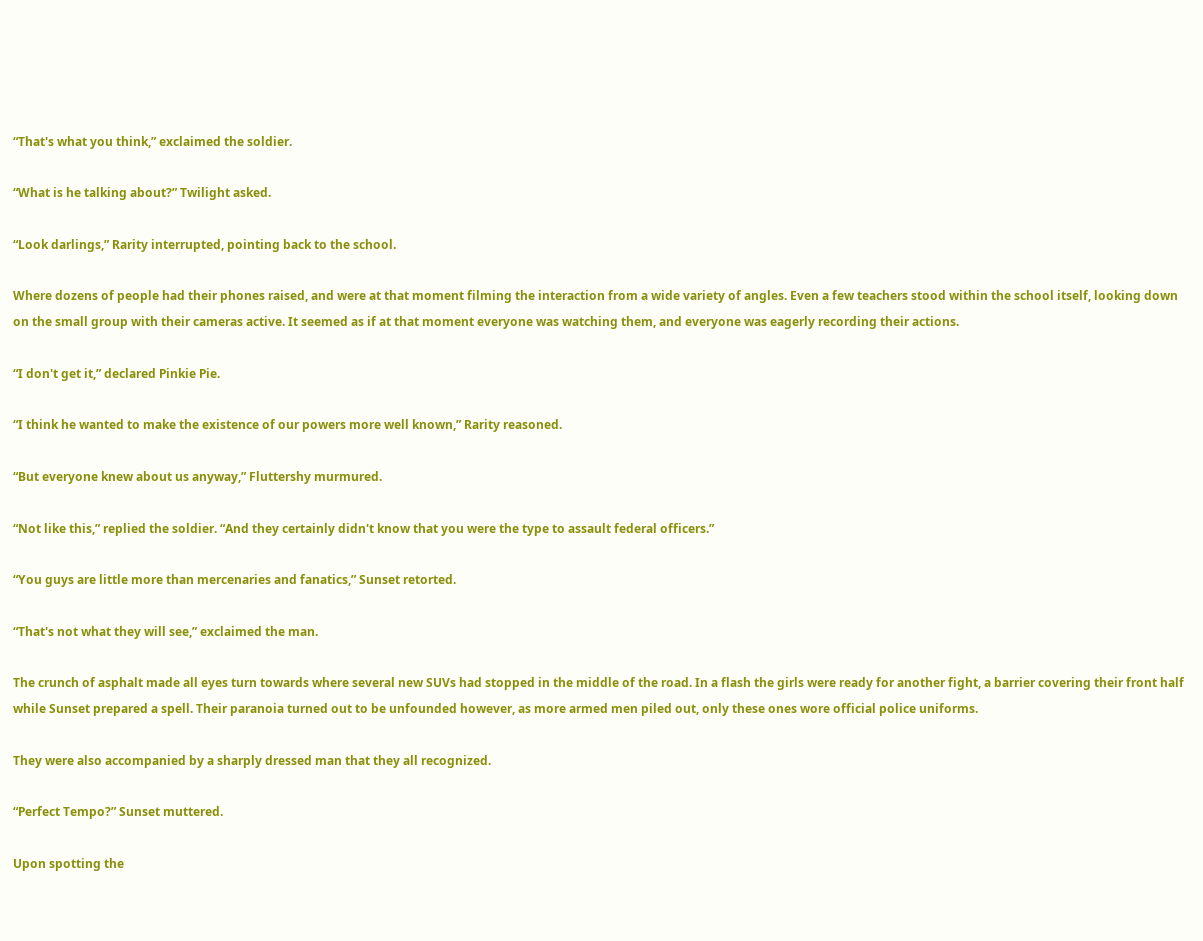“That's what you think,” exclaimed the soldier.

“What is he talking about?” Twilight asked.

“Look darlings,” Rarity interrupted, pointing back to the school.

Where dozens of people had their phones raised, and were at that moment filming the interaction from a wide variety of angles. Even a few teachers stood within the school itself, looking down on the small group with their cameras active. It seemed as if at that moment everyone was watching them, and everyone was eagerly recording their actions.

“I don't get it,” declared Pinkie Pie.

“I think he wanted to make the existence of our powers more well known,” Rarity reasoned.

“But everyone knew about us anyway,” Fluttershy murmured.

“Not like this,” replied the soldier. “And they certainly didn't know that you were the type to assault federal officers.”

“You guys are little more than mercenaries and fanatics,” Sunset retorted.

“That's not what they will see,” exclaimed the man.

The crunch of asphalt made all eyes turn towards where several new SUVs had stopped in the middle of the road. In a flash the girls were ready for another fight, a barrier covering their front half while Sunset prepared a spell. Their paranoia turned out to be unfounded however, as more armed men piled out, only these ones wore official police uniforms.

They were also accompanied by a sharply dressed man that they all recognized.

“Perfect Tempo?” Sunset muttered.

Upon spotting the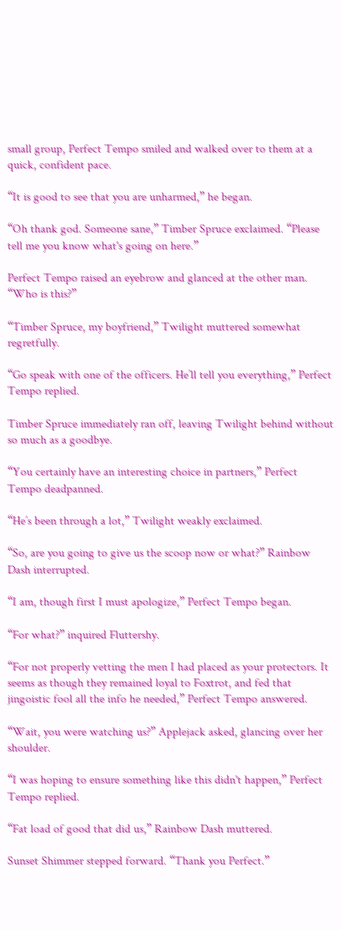small group, Perfect Tempo smiled and walked over to them at a quick, confident pace.

“It is good to see that you are unharmed,” he began.

“Oh thank god. Someone sane,” Timber Spruce exclaimed. “Please tell me you know what's going on here.”

Perfect Tempo raised an eyebrow and glanced at the other man. “Who is this?”

“Timber Spruce, my boyfriend,” Twilight muttered somewhat regretfully.

“Go speak with one of the officers. He’ll tell you everything,” Perfect Tempo replied.

Timber Spruce immediately ran off, leaving Twilight behind without so much as a goodbye.

“You certainly have an interesting choice in partners,” Perfect Tempo deadpanned.

“He’s been through a lot,” Twilight weakly exclaimed.

“So, are you going to give us the scoop now or what?” Rainbow Dash interrupted.

“I am, though first I must apologize,” Perfect Tempo began.

“For what?” inquired Fluttershy.

“For not properly vetting the men I had placed as your protectors. It seems as though they remained loyal to Foxtrot, and fed that jingoistic fool all the info he needed,” Perfect Tempo answered.

“Wait, you were watching us?” Applejack asked, glancing over her shoulder.

“I was hoping to ensure something like this didn't happen,” Perfect Tempo replied.

“Fat load of good that did us,” Rainbow Dash muttered.

Sunset Shimmer stepped forward. “Thank you Perfect.”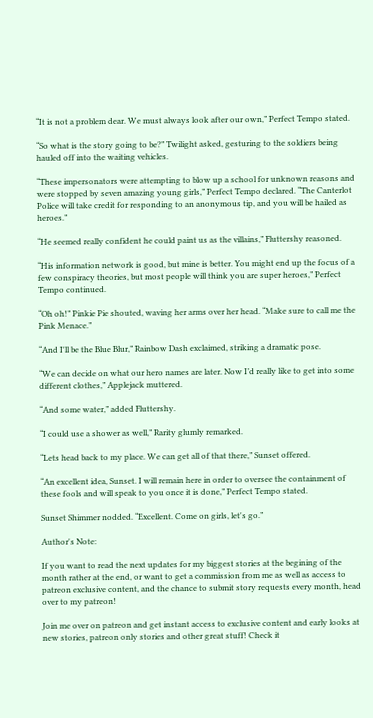“It is not a problem dear. We must always look after our own,” Perfect Tempo stated.

“So what is the story going to be?” Twilight asked, gesturing to the soldiers being hauled off into the waiting vehicles.

“These impersonators were attempting to blow up a school for unknown reasons and were stopped by seven amazing young girls,” Perfect Tempo declared. “The Canterlot Police will take credit for responding to an anonymous tip, and you will be hailed as heroes.”

“He seemed really confident he could paint us as the villains,” Fluttershy reasoned.

“His information network is good, but mine is better. You might end up the focus of a few conspiracy theories, but most people will think you are super heroes,” Perfect Tempo continued.

“Oh oh!” Pinkie Pie shouted, waving her arms over her head. “Make sure to call me the Pink Menace.”

“And I'll be the Blue Blur,” Rainbow Dash exclaimed, striking a dramatic pose.

“We can decide on what our hero names are later. Now I’d really like to get into some different clothes,” Applejack muttered.

“And some water,” added Fluttershy.

“I could use a shower as well,” Rarity glumly remarked.

“Lets head back to my place. We can get all of that there,” Sunset offered.

“An excellent idea, Sunset. I will remain here in order to oversee the containment of these fools and will speak to you once it is done,” Perfect Tempo stated.

Sunset Shimmer nodded. “Excellent. Come on girls, let's go.”

Author's Note:

If you want to read the next updates for my biggest stories at the begining of the month rather at the end, or want to get a commission from me as well as access to patreon exclusive content, and the chance to submit story requests every month, head over to my patreon!

Join me over on patreon and get instant access to exclusive content and early looks at new stories, patreon only stories and other great stuff! Check it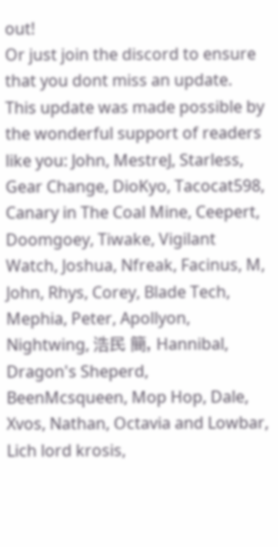out!
Or just join the discord to ensure that you dont miss an update.
This update was made possible by the wonderful support of readers like you: John, MestreJ, Starless, Gear Change, DioKyo, Tacocat598, Canary in The Coal Mine, Ceepert, Doomgoey, Tiwake, Vigilant Watch, Joshua, Nfreak, Facinus, M, John, Rhys, Corey, Blade Tech, Mephia, Peter, Apollyon, Nightwing, 浩民 簡, Hannibal, Dragon's Sheperd, BeenMcsqueen, Mop Hop, Dale, Xvos, Nathan, Octavia and Lowbar, Lich lord krosis,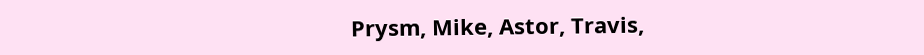Prysm, Mike, Astor, Travis,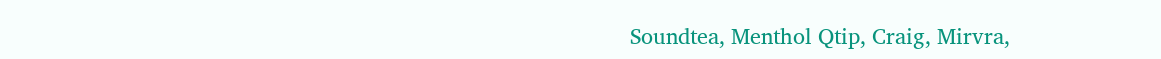Soundtea, Menthol Qtip, Craig, Mirvra,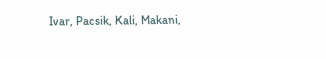Ivar, Pacsik, Kali, Makani,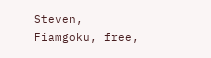Steven, Fiamgoku, free,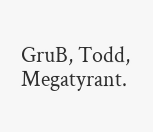GruB, Todd, Megatyrant.